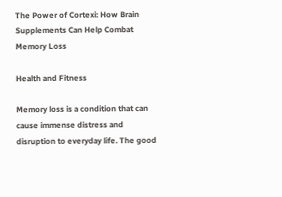The Power of Cortexi: How Brain Supplements Can Help Combat Memory Loss

Health and Fitness

Memory loss is a condition that can cause immense distress and disruption to everyday life. The good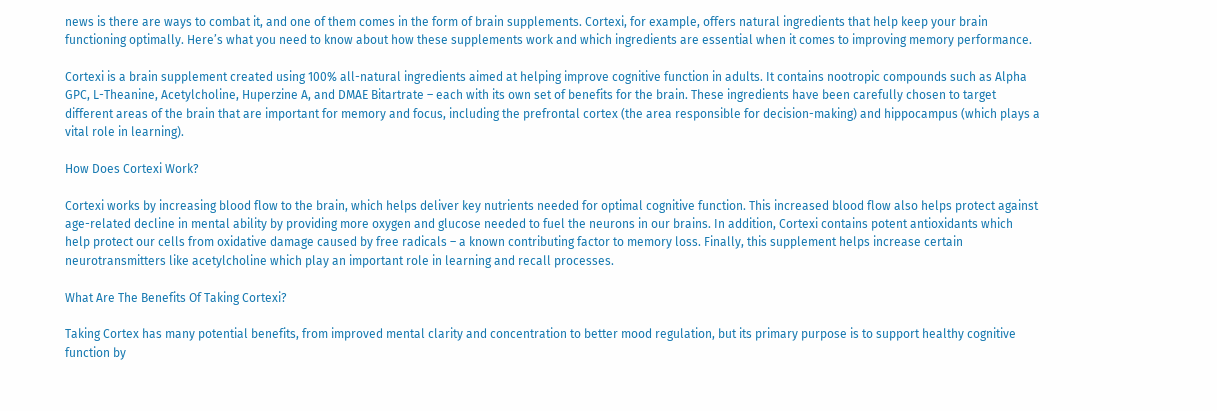news is there are ways to combat it, and one of them comes in the form of brain supplements. Cortexi, for example, offers natural ingredients that help keep your brain functioning optimally. Here’s what you need to know about how these supplements work and which ingredients are essential when it comes to improving memory performance.

Cortexi is a brain supplement created using 100% all-natural ingredients aimed at helping improve cognitive function in adults. It contains nootropic compounds such as Alpha GPC, L-Theanine, Acetylcholine, Huperzine A, and DMAE Bitartrate – each with its own set of benefits for the brain. These ingredients have been carefully chosen to target different areas of the brain that are important for memory and focus, including the prefrontal cortex (the area responsible for decision-making) and hippocampus (which plays a vital role in learning).

How Does Cortexi Work?

Cortexi works by increasing blood flow to the brain, which helps deliver key nutrients needed for optimal cognitive function. This increased blood flow also helps protect against age-related decline in mental ability by providing more oxygen and glucose needed to fuel the neurons in our brains. In addition, Cortexi contains potent antioxidants which help protect our cells from oxidative damage caused by free radicals – a known contributing factor to memory loss. Finally, this supplement helps increase certain neurotransmitters like acetylcholine which play an important role in learning and recall processes.

What Are The Benefits Of Taking Cortexi?

Taking Cortex has many potential benefits, from improved mental clarity and concentration to better mood regulation, but its primary purpose is to support healthy cognitive function by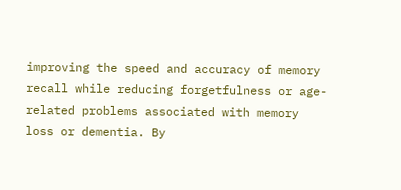improving the speed and accuracy of memory recall while reducing forgetfulness or age-related problems associated with memory loss or dementia. By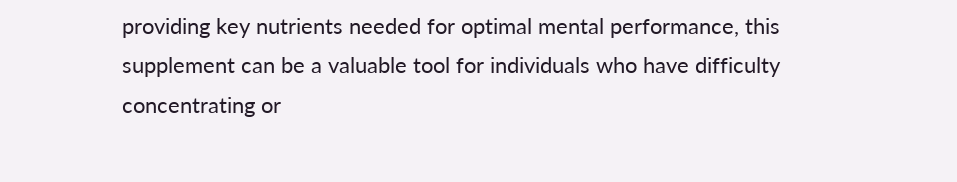providing key nutrients needed for optimal mental performance, this supplement can be a valuable tool for individuals who have difficulty concentrating or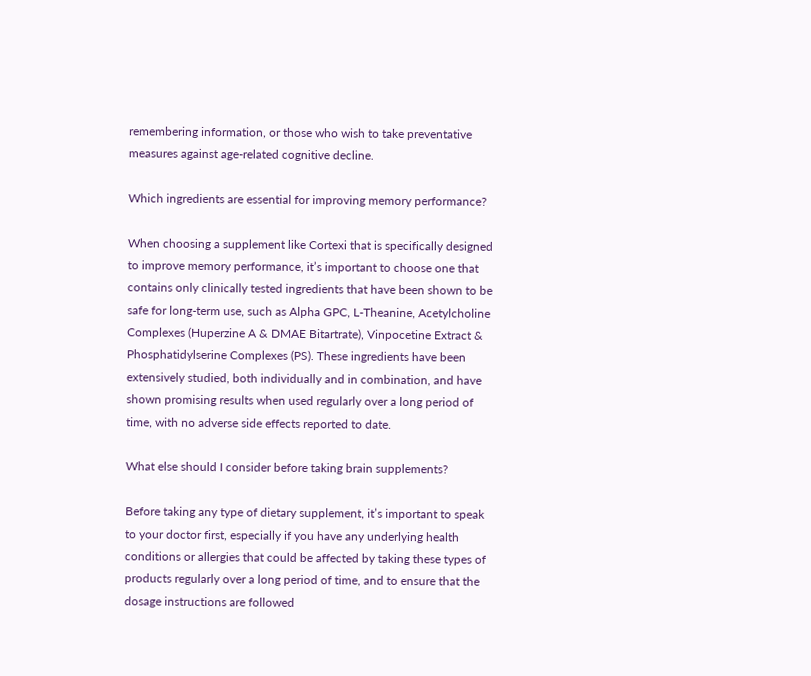remembering information, or those who wish to take preventative measures against age-related cognitive decline.

Which ingredients are essential for improving memory performance?

When choosing a supplement like Cortexi that is specifically designed to improve memory performance, it’s important to choose one that contains only clinically tested ingredients that have been shown to be safe for long-term use, such as Alpha GPC, L-Theanine, Acetylcholine Complexes (Huperzine A & DMAE Bitartrate), Vinpocetine Extract & Phosphatidylserine Complexes (PS). These ingredients have been extensively studied, both individually and in combination, and have shown promising results when used regularly over a long period of time, with no adverse side effects reported to date.

What else should I consider before taking brain supplements?

Before taking any type of dietary supplement, it’s important to speak to your doctor first, especially if you have any underlying health conditions or allergies that could be affected by taking these types of products regularly over a long period of time, and to ensure that the dosage instructions are followed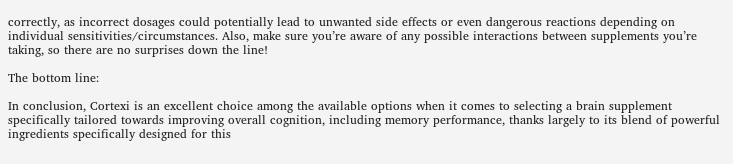correctly, as incorrect dosages could potentially lead to unwanted side effects or even dangerous reactions depending on individual sensitivities/circumstances. Also, make sure you’re aware of any possible interactions between supplements you’re taking, so there are no surprises down the line!

The bottom line:

In conclusion, Cortexi is an excellent choice among the available options when it comes to selecting a brain supplement specifically tailored towards improving overall cognition, including memory performance, thanks largely to its blend of powerful ingredients specifically designed for this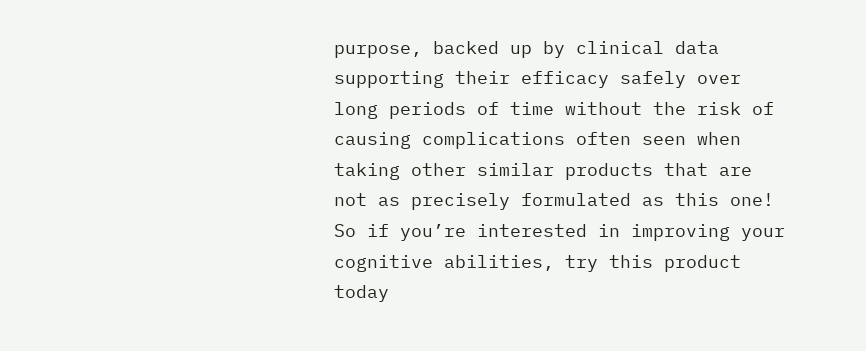purpose, backed up by clinical data supporting their efficacy safely over long periods of time without the risk of causing complications often seen when taking other similar products that are not as precisely formulated as this one! So if you’re interested in improving your cognitive abilities, try this product today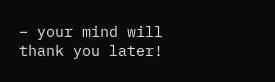– your mind will thank you later!